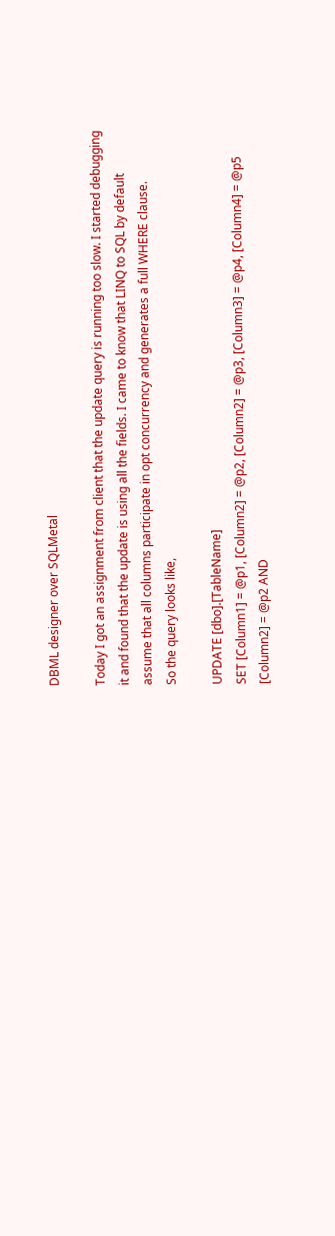DBML designer over SQLMetal

Today I got an assignment from client that the update query is running too slow. I started debugging it and found that the update is using all the fields. I came to know that LINQ to SQL by default assume that all columns participate in opt concurrency and generates a full WHERE clause.
So the query looks like,

UPDATE [dbo].[TableName]
SET [Column1] = @p1, [Column2] = @p2, [Column2] = @p3, [Column3] = @p4, [Column4] = @p5
[Column2] = @p2 AND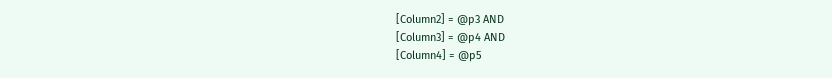[Column2] = @p3 AND
[Column3] = @p4 AND
[Column4] = @p5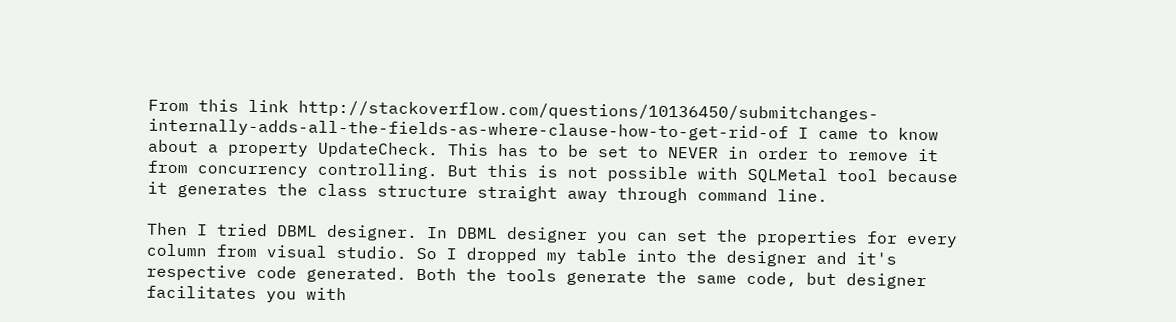From this link http://stackoverflow.com/questions/10136450/submitchanges-internally-adds-all-the-fields-as-where-clause-how-to-get-rid-of I came to know about a property UpdateCheck. This has to be set to NEVER in order to remove it from concurrency controlling. But this is not possible with SQLMetal tool because it generates the class structure straight away through command line.

Then I tried DBML designer. In DBML designer you can set the properties for every column from visual studio. So I dropped my table into the designer and it's respective code generated. Both the tools generate the same code, but designer facilitates you with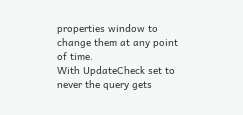properties window to change them at any point of time.
With UpdateCheck set to never the query gets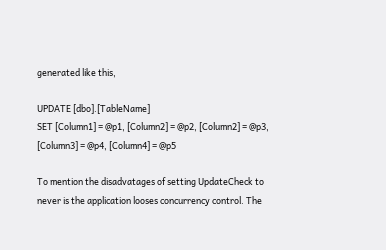generated like this,

UPDATE [dbo].[TableName]
SET [Column1] = @p1, [Column2] = @p2, [Column2] = @p3, [Column3] = @p4, [Column4] = @p5

To mention the disadvatages of setting UpdateCheck to never is the application looses concurrency control. The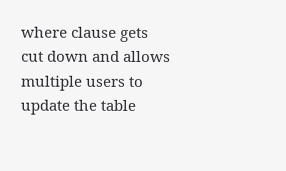where clause gets cut down and allows multiple users to update the table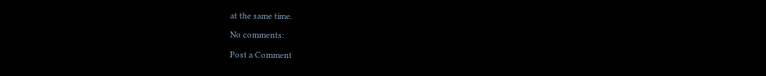at the same time.

No comments:

Post a Comment